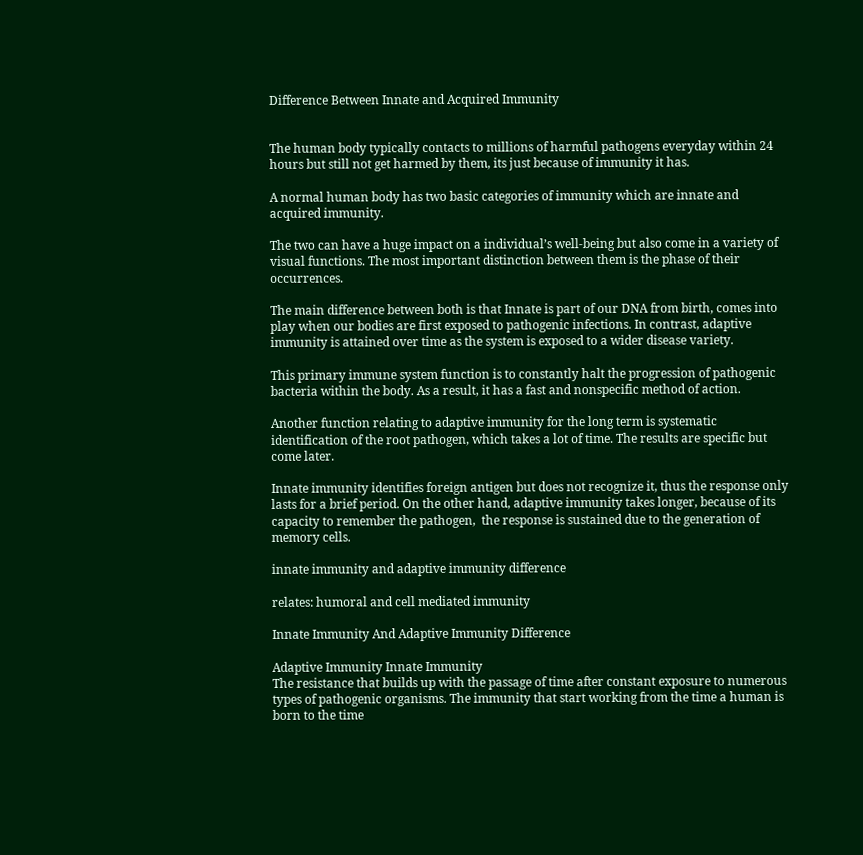Difference Between Innate and Acquired Immunity


The human body typically contacts to millions of harmful pathogens everyday within 24 hours but still not get harmed by them, its just because of immunity it has.

A normal human body has two basic categories of immunity which are innate and acquired immunity.

The two can have a huge impact on a individual’s well-being but also come in a variety of visual functions. The most important distinction between them is the phase of their occurrences.

The main difference between both is that Innate is part of our DNA from birth, comes into play when our bodies are first exposed to pathogenic infections. In contrast, adaptive immunity is attained over time as the system is exposed to a wider disease variety.

This primary immune system function is to constantly halt the progression of pathogenic bacteria within the body. As a result, it has a fast and nonspecific method of action.

Another function relating to adaptive immunity for the long term is systematic identification of the root pathogen, which takes a lot of time. The results are specific but come later.

Innate immunity identifies foreign antigen but does not recognize it, thus the response only lasts for a brief period. On the other hand, adaptive immunity takes longer, because of its capacity to remember the pathogen,  the response is sustained due to the generation of memory cells.

innate immunity and adaptive immunity difference

relates: humoral and cell mediated immunity

Innate Immunity And Adaptive Immunity Difference

Adaptive Immunity Innate Immunity
The resistance that builds up with the passage of time after constant exposure to numerous types of pathogenic organisms. The immunity that start working from the time a human is born to the time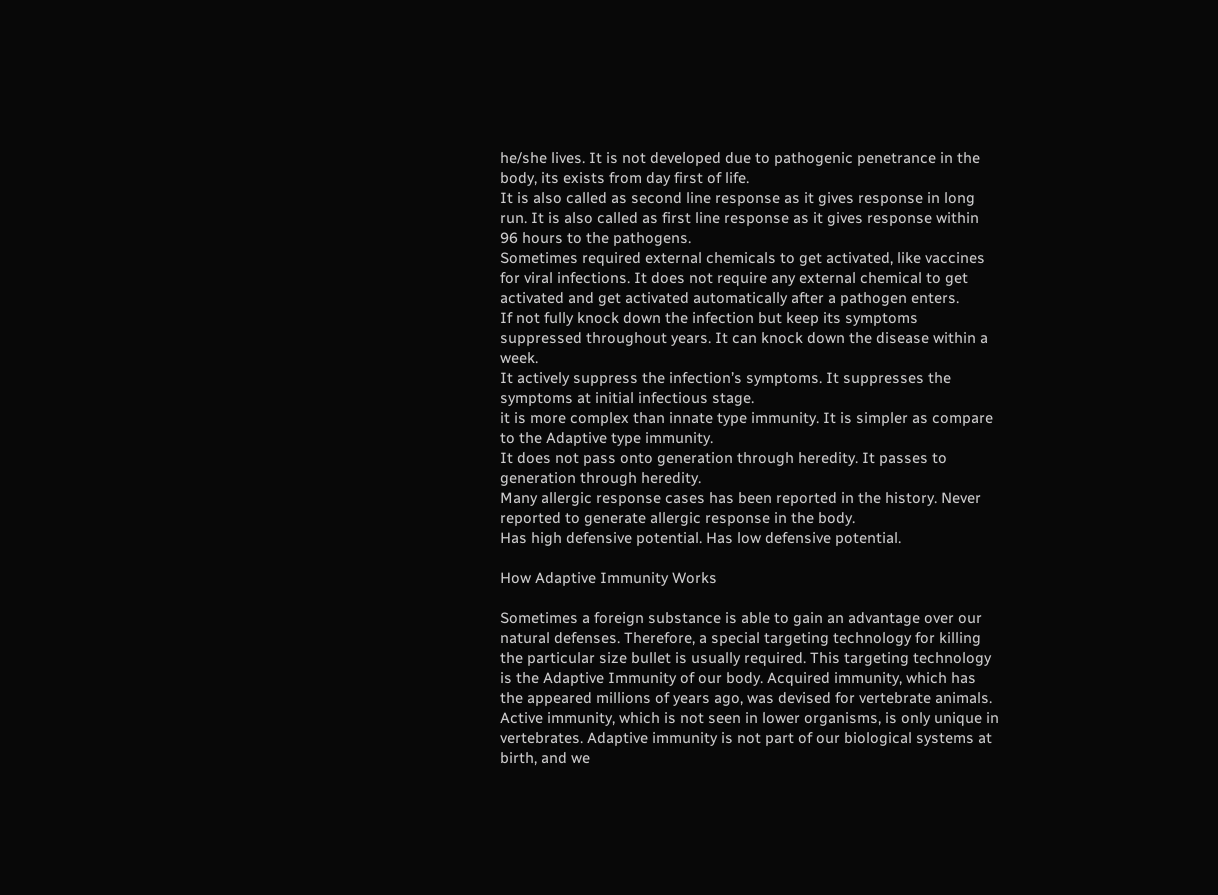he/she lives. It is not developed due to pathogenic penetrance in the body, its exists from day first of life.
It is also called as second line response as it gives response in long run. It is also called as first line response as it gives response within 96 hours to the pathogens.
Sometimes required external chemicals to get activated, like vaccines for viral infections. It does not require any external chemical to get activated and get activated automatically after a pathogen enters.
If not fully knock down the infection but keep its symptoms suppressed throughout years. It can knock down the disease within a week.
It actively suppress the infection’s symptoms. It suppresses the symptoms at initial infectious stage.
it is more complex than innate type immunity. It is simpler as compare to the Adaptive type immunity.
It does not pass onto generation through heredity. It passes to generation through heredity.
Many allergic response cases has been reported in the history. Never reported to generate allergic response in the body.
Has high defensive potential. Has low defensive potential.

How Adaptive Immunity Works

Sometimes a foreign substance is able to gain an advantage over our natural defenses. Therefore, a special targeting technology for killing the particular size bullet is usually required. This targeting technology is the Adaptive Immunity of our body. Acquired immunity, which has the appeared millions of years ago, was devised for vertebrate animals. Active immunity, which is not seen in lower organisms, is only unique in vertebrates. Adaptive immunity is not part of our biological systems at birth, and we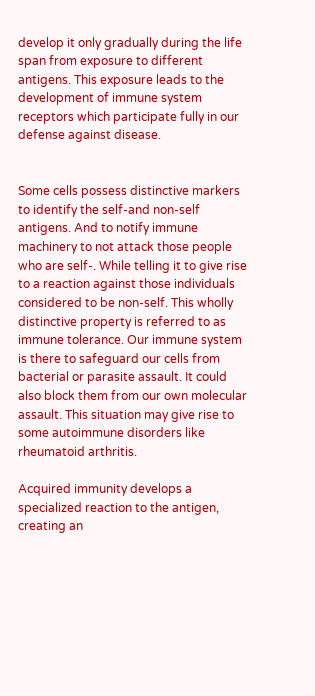develop it only gradually during the life span from exposure to different antigens. This exposure leads to the development of immune system receptors which participate fully in our defense against disease.


Some cells possess distinctive markers to identify the self-and non-self antigens. And to notify immune machinery to not attack those people who are self-. While telling it to give rise to a reaction against those individuals considered to be non-self. This wholly distinctive property is referred to as immune tolerance. Our immune system is there to safeguard our cells from bacterial or parasite assault. It could also block them from our own molecular assault. This situation may give rise to some autoimmune disorders like rheumatoid arthritis.

Acquired immunity develops a specialized reaction to the antigen, creating an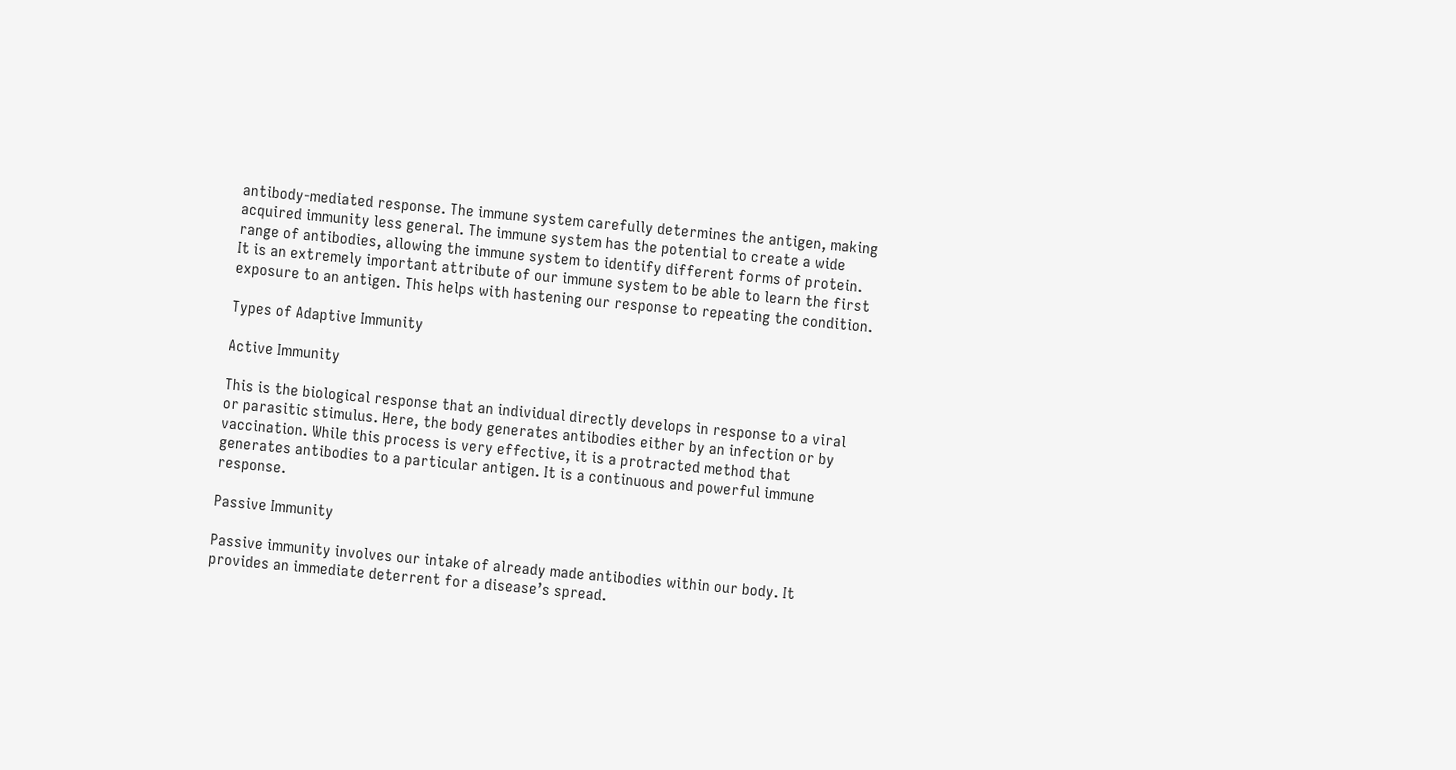antibody-mediated response. The immune system carefully determines the antigen, making acquired immunity less general. The immune system has the potential to create a wide range of antibodies, allowing the immune system to identify different forms of protein. It is an extremely important attribute of our immune system to be able to learn the first exposure to an antigen. This helps with hastening our response to repeating the condition.

Types of Adaptive Immunity

Active Immunity

This is the biological response that an individual directly develops in response to a viral or parasitic stimulus. Here, the body generates antibodies either by an infection or by vaccination. While this process is very effective, it is a protracted method that generates antibodies to a particular antigen. It is a continuous and powerful immune response.

Passive Immunity

Passive immunity involves our intake of already made antibodies within our body. It provides an immediate deterrent for a disease’s spread.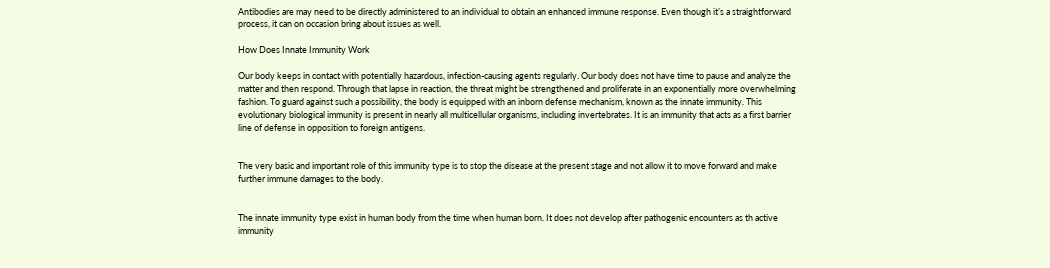Antibodies are may need to be directly administered to an individual to obtain an enhanced immune response. Even though it’s a straightforward process, it can on occasion bring about issues as well.

How Does Innate Immunity Work

Our body keeps in contact with potentially hazardous, infection-causing agents regularly. Our body does not have time to pause and analyze the matter and then respond. Through that lapse in reaction, the threat might be strengthened and proliferate in an exponentially more overwhelming fashion. To guard against such a possibility, the body is equipped with an inborn defense mechanism, known as the innate immunity. This evolutionary biological immunity is present in nearly all multicellular organisms, including invertebrates. It is an immunity that acts as a first barrier line of defense in opposition to foreign antigens.


The very basic and important role of this immunity type is to stop the disease at the present stage and not allow it to move forward and make further immune damages to the body.


The innate immunity type exist in human body from the time when human born. It does not develop after pathogenic encounters as th active immunity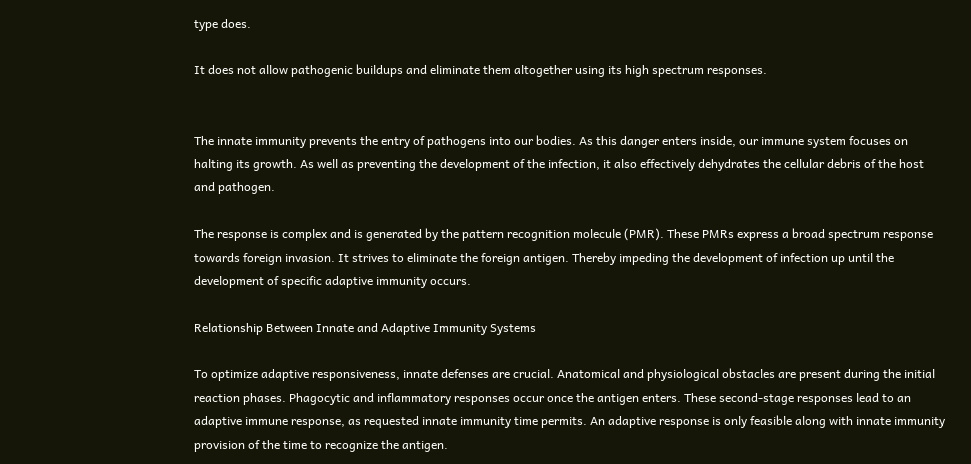type does.

It does not allow pathogenic buildups and eliminate them altogether using its high spectrum responses.


The innate immunity prevents the entry of pathogens into our bodies. As this danger enters inside, our immune system focuses on halting its growth. As well as preventing the development of the infection, it also effectively dehydrates the cellular debris of the host and pathogen.

The response is complex and is generated by the pattern recognition molecule (PMR). These PMRs express a broad spectrum response towards foreign invasion. It strives to eliminate the foreign antigen. Thereby impeding the development of infection up until the development of specific adaptive immunity occurs.

Relationship Between Innate and Adaptive Immunity Systems

To optimize adaptive responsiveness, innate defenses are crucial. Anatomical and physiological obstacles are present during the initial reaction phases. Phagocytic and inflammatory responses occur once the antigen enters. These second-stage responses lead to an adaptive immune response, as requested innate immunity time permits. An adaptive response is only feasible along with innate immunity provision of the time to recognize the antigen.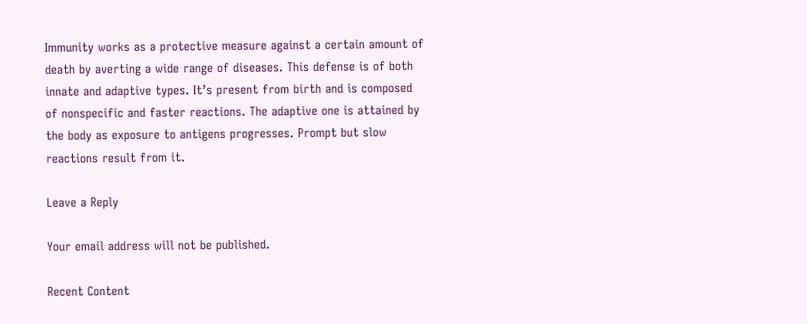Immunity works as a protective measure against a certain amount of death by averting a wide range of diseases. This defense is of both innate and adaptive types. It’s present from birth and is composed of nonspecific and faster reactions. The adaptive one is attained by the body as exposure to antigens progresses. Prompt but slow reactions result from it.

Leave a Reply

Your email address will not be published.

Recent Content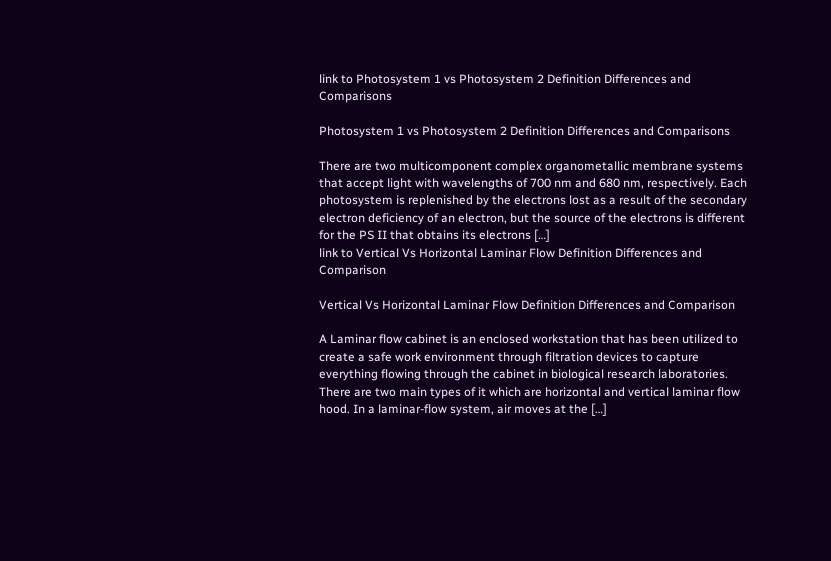link to Photosystem 1 vs Photosystem 2 Definition Differences and Comparisons

Photosystem 1 vs Photosystem 2 Definition Differences and Comparisons

There are two multicomponent complex organometallic membrane systems that accept light with wavelengths of 700 nm and 680 nm, respectively. Each photosystem is replenished by the electrons lost as a result of the secondary electron deficiency of an electron, but the source of the electrons is different for the PS II that obtains its electrons […]
link to Vertical Vs Horizontal Laminar Flow Definition Differences and Comparison

Vertical Vs Horizontal Laminar Flow Definition Differences and Comparison

A Laminar flow cabinet is an enclosed workstation that has been utilized to create a safe work environment through filtration devices to capture everything flowing through the cabinet in biological research laboratories. There are two main types of it which are horizontal and vertical laminar flow hood. In a laminar-flow system, air moves at the […]